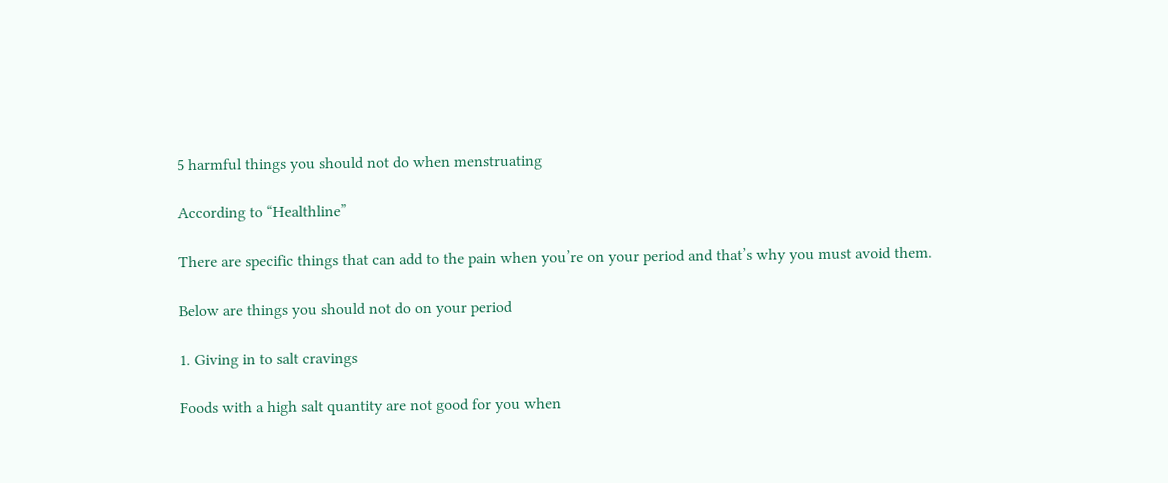5 harmful things you should not do when menstruating

According to “Healthline”

There are specific things that can add to the pain when you’re on your period and that’s why you must avoid them.

Below are things you should not do on your period

1. Giving in to salt cravings

Foods with a high salt quantity are not good for you when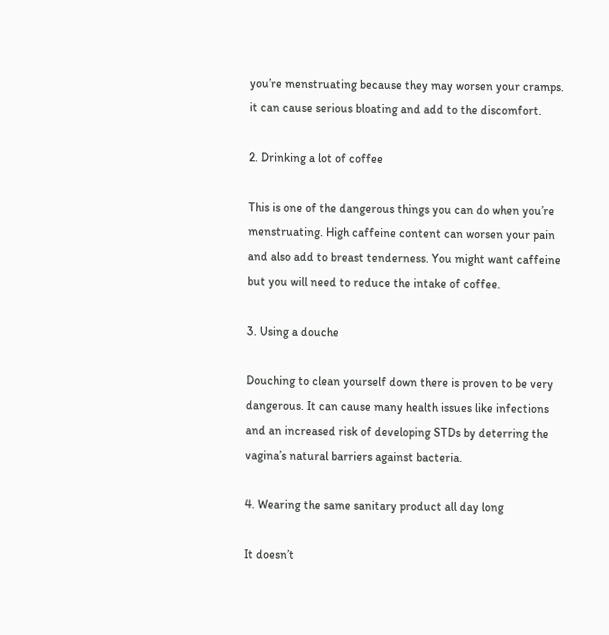you’re menstruating because they may worsen your cramps. it can cause serious bloating and add to the discomfort.

2. Drinking a lot of coffee

This is one of the dangerous things you can do when you’re menstruating. High caffeine content can worsen your pain and also add to breast tenderness. You might want caffeine but you will need to reduce the intake of coffee.

3. Using a douche

Douching to clean yourself down there is proven to be very dangerous. It can cause many health issues like infections and an increased risk of developing STDs by deterring the vagina’s natural barriers against bacteria.

4. Wearing the same sanitary product all day long

It doesn’t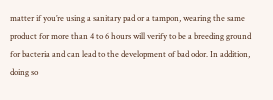matter if you’re using a sanitary pad or a tampon, wearing the same product for more than 4 to 6 hours will verify to be a breeding ground for bacteria and can lead to the development of bad odor. In addition, doing so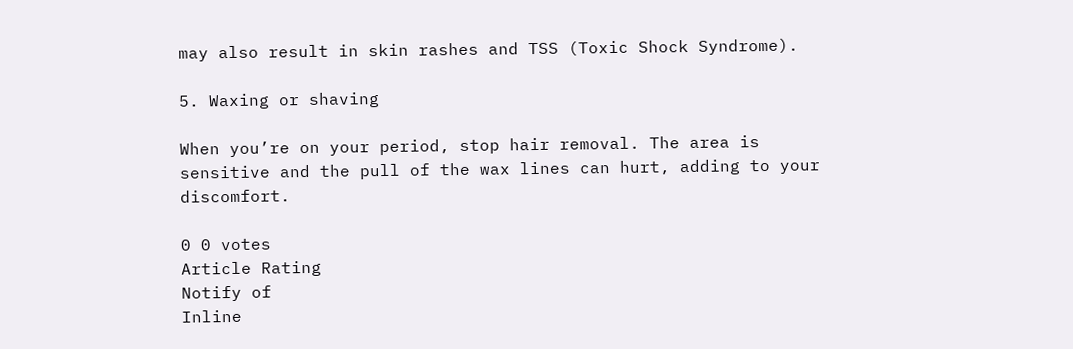may also result in skin rashes and TSS (Toxic Shock Syndrome).

5. Waxing or shaving

When you’re on your period, stop hair removal. The area is sensitive and the pull of the wax lines can hurt, adding to your discomfort.

0 0 votes
Article Rating
Notify of
Inline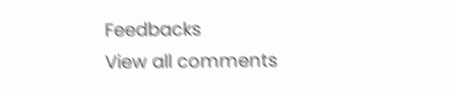Feedbacks
View all comments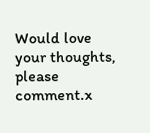Would love your thoughts, please comment.x